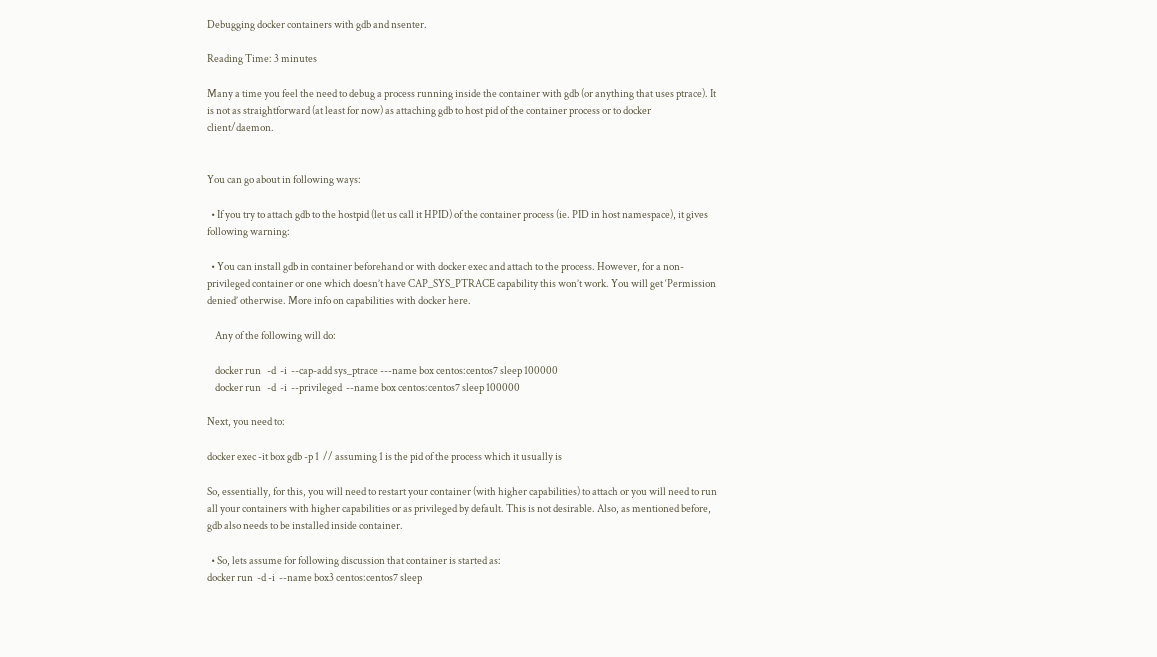Debugging docker containers with gdb and nsenter.

Reading Time: 3 minutes

Many a time you feel the need to debug a process running inside the container with gdb (or anything that uses ptrace). It is not as straightforward (at least for now) as attaching gdb to host pid of the container process or to docker client/daemon.


You can go about in following ways:

  • If you try to attach gdb to the hostpid (let us call it HPID) of the container process (ie. PID in host namespace), it gives following warning:

  • You can install gdb in container beforehand or with docker exec and attach to the process. However, for a non-privileged container or one which doesn’t have CAP_SYS_PTRACE capability this won’t work. You will get ‘Permission denied’ otherwise. More info on capabilities with docker here.

    Any of the following will do:

    docker run   -d  -i  --cap-add sys_ptrace ---name box centos:centos7 sleep 100000
    docker run   -d  -i  --privileged  --name box centos:centos7 sleep 100000

Next, you need to:

docker exec -it box gdb -p 1  // assuming 1 is the pid of the process which it usually is

So, essentially, for this, you will need to restart your container (with higher capabilities) to attach or you will need to run all your containers with higher capabilities or as privileged by default. This is not desirable. Also, as mentioned before, gdb also needs to be installed inside container.

  • So, lets assume for following discussion that container is started as:
docker run  -d -i  --name box3 centos:centos7 sleep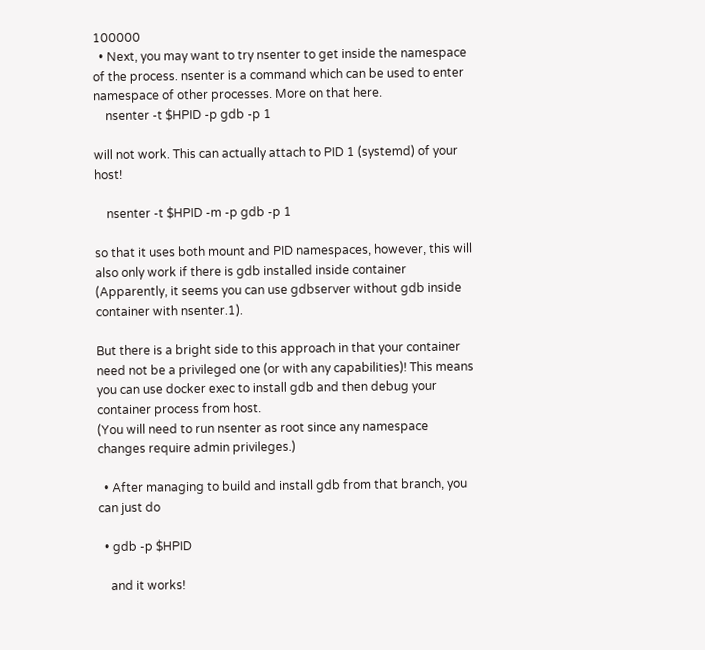100000
  • Next, you may want to try nsenter to get inside the namespace of the process. nsenter is a command which can be used to enter namespace of other processes. More on that here.
    nsenter -t $HPID -p gdb -p 1

will not work. This can actually attach to PID 1 (systemd) of your host!

    nsenter -t $HPID -m -p gdb -p 1

so that it uses both mount and PID namespaces, however, this will also only work if there is gdb installed inside container (Apparently, it seems you can use gdbserver without gdb inside container with nsenter.1).

But there is a bright side to this approach in that your container need not be a privileged one (or with any capabilities)! This means you can use docker exec to install gdb and then debug your container process from host.
(You will need to run nsenter as root since any namespace changes require admin privileges.)

  • After managing to build and install gdb from that branch, you can just do

  • gdb -p $HPID

    and it works!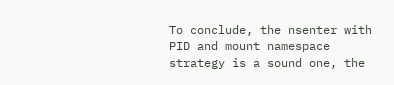To conclude, the nsenter with PID and mount namespace strategy is a sound one, the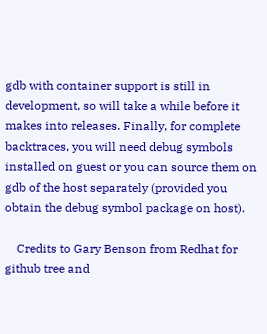gdb with container support is still in development, so will take a while before it makes into releases. Finally, for complete backtraces, you will need debug symbols installed on guest or you can source them on gdb of the host separately (provided you obtain the debug symbol package on host).

    Credits to Gary Benson from Redhat for github tree and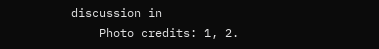discussion in
    Photo credits: 1, 2.